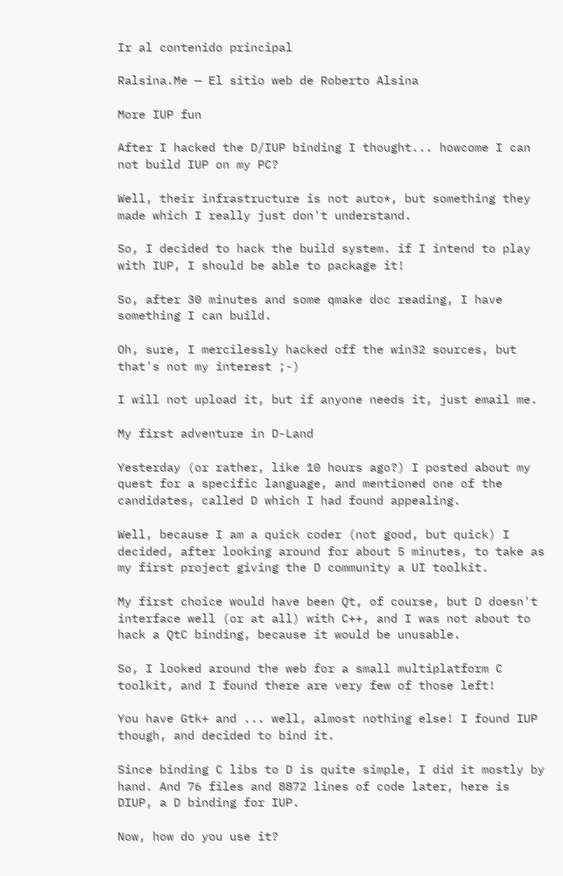Ir al contenido principal

Ralsina.Me — El sitio web de Roberto Alsina

More IUP fun

After I hacked the D/IUP binding I thought... howcome I can not build IUP on my PC?

Well, their infrastructure is not auto*, but something they made which I really just don't understand.

So, I decided to hack the build system. if I intend to play with IUP, I should be able to package it!

So, after 30 minutes and some qmake doc reading, I have something I can build.

Oh, sure, I mercilessly hacked off the win32 sources, but that's not my interest ;-)

I will not upload it, but if anyone needs it, just email me.

My first adventure in D-Land

Yesterday (or rather, like 10 hours ago?) I posted about my quest for a specific language, and mentioned one of the candidates, called D which I had found appealing.

Well, because I am a quick coder (not good, but quick) I decided, after looking around for about 5 minutes, to take as my first project giving the D community a UI toolkit.

My first choice would have been Qt, of course, but D doesn't interface well (or at all) with C++, and I was not about to hack a QtC binding, because it would be unusable.

So, I looked around the web for a small multiplatform C toolkit, and I found there are very few of those left!

You have Gtk+ and ... well, almost nothing else! I found IUP though, and decided to bind it.

Since binding C libs to D is quite simple, I did it mostly by hand. And 76 files and 8872 lines of code later, here is DIUP, a D binding for IUP.

Now, how do you use it?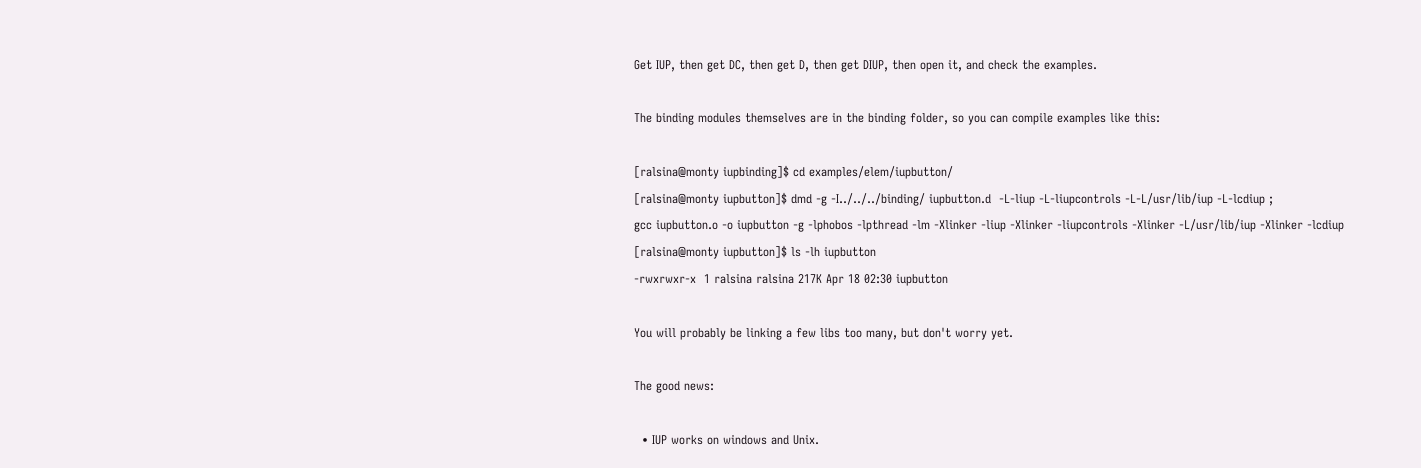Get IUP, then get DC, then get D, then get DIUP, then open it, and check the examples.

The binding modules themselves are in the binding folder, so you can compile examples like this:

[ralsina@monty iupbinding]$ cd examples/elem/iupbutton/
[ralsina@monty iupbutton]$ dmd -g -I../../../binding/ iupbutton.d  -L-liup -L-liupcontrols -L-L/usr/lib/iup -L-lcdiup ;
gcc iupbutton.o -o iupbutton -g -lphobos -lpthread -lm -Xlinker -liup -Xlinker -liupcontrols -Xlinker -L/usr/lib/iup -Xlinker -lcdiup
[ralsina@monty iupbutton]$ ls -lh iupbutton
-rwxrwxr-x  1 ralsina ralsina 217K Apr 18 02:30 iupbutton

You will probably be linking a few libs too many, but don't worry yet.

The good news:

  • IUP works on windows and Unix.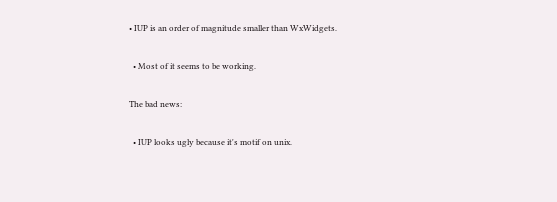• IUP is an order of magnitude smaller than WxWidgets.

  • Most of it seems to be working.

The bad news:

  • IUP looks ugly because it's motif on unix.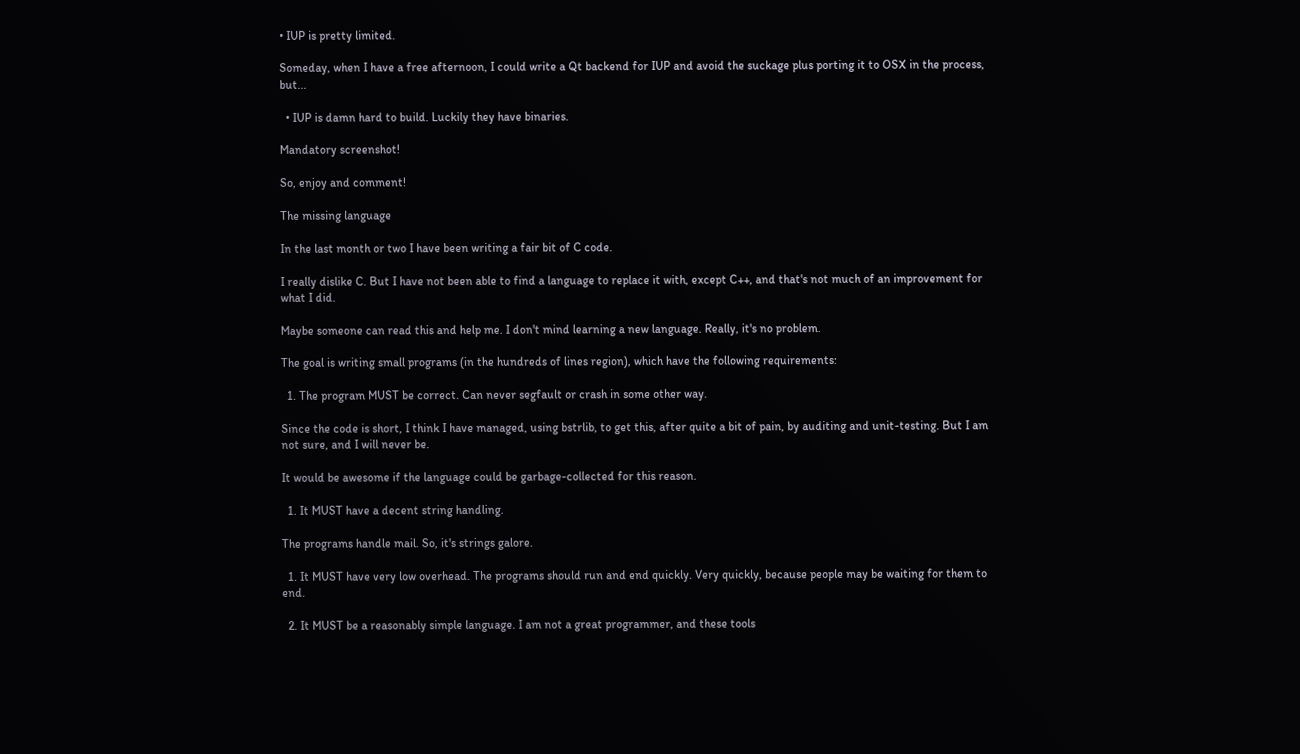• IUP is pretty limited.

Someday, when I have a free afternoon, I could write a Qt backend for IUP and avoid the suckage plus porting it to OSX in the process, but...

  • IUP is damn hard to build. Luckily they have binaries.

Mandatory screenshot!

So, enjoy and comment!

The missing language

In the last month or two I have been writing a fair bit of C code.

I really dislike C. But I have not been able to find a language to replace it with, except C++, and that's not much of an improvement for what I did.

Maybe someone can read this and help me. I don't mind learning a new language. Really, it's no problem.

The goal is writing small programs (in the hundreds of lines region), which have the following requirements:

  1. The program MUST be correct. Can never segfault or crash in some other way.

Since the code is short, I think I have managed, using bstrlib, to get this, after quite a bit of pain, by auditing and unit-testing. But I am not sure, and I will never be.

It would be awesome if the language could be garbage-collected for this reason.

  1. It MUST have a decent string handling.

The programs handle mail. So, it's strings galore.

  1. It MUST have very low overhead. The programs should run and end quickly. Very quickly, because people may be waiting for them to end.

  2. It MUST be a reasonably simple language. I am not a great programmer, and these tools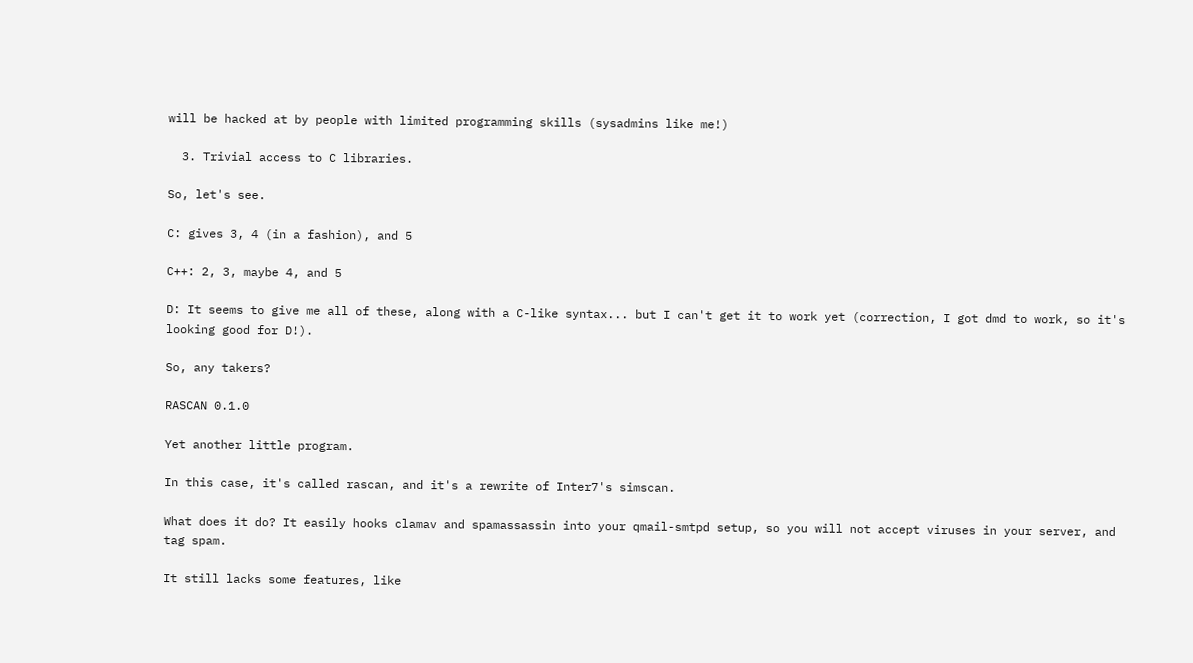will be hacked at by people with limited programming skills (sysadmins like me!)

  3. Trivial access to C libraries.

So, let's see.

C: gives 3, 4 (in a fashion), and 5

C++: 2, 3, maybe 4, and 5

D: It seems to give me all of these, along with a C-like syntax... but I can't get it to work yet (correction, I got dmd to work, so it's looking good for D!).

So, any takers?

RASCAN 0.1.0

Yet another little program.

In this case, it's called rascan, and it's a rewrite of Inter7's simscan.

What does it do? It easily hooks clamav and spamassassin into your qmail-smtpd setup, so you will not accept viruses in your server, and tag spam.

It still lacks some features, like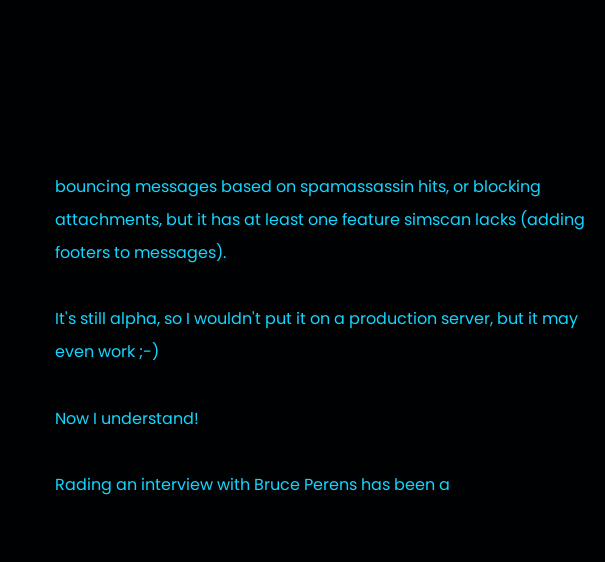bouncing messages based on spamassassin hits, or blocking attachments, but it has at least one feature simscan lacks (adding footers to messages).

It's still alpha, so I wouldn't put it on a production server, but it may even work ;-)

Now I understand!

Rading an interview with Bruce Perens has been a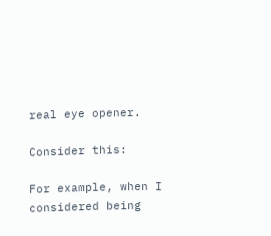real eye opener.

Consider this:

For example, when I considered being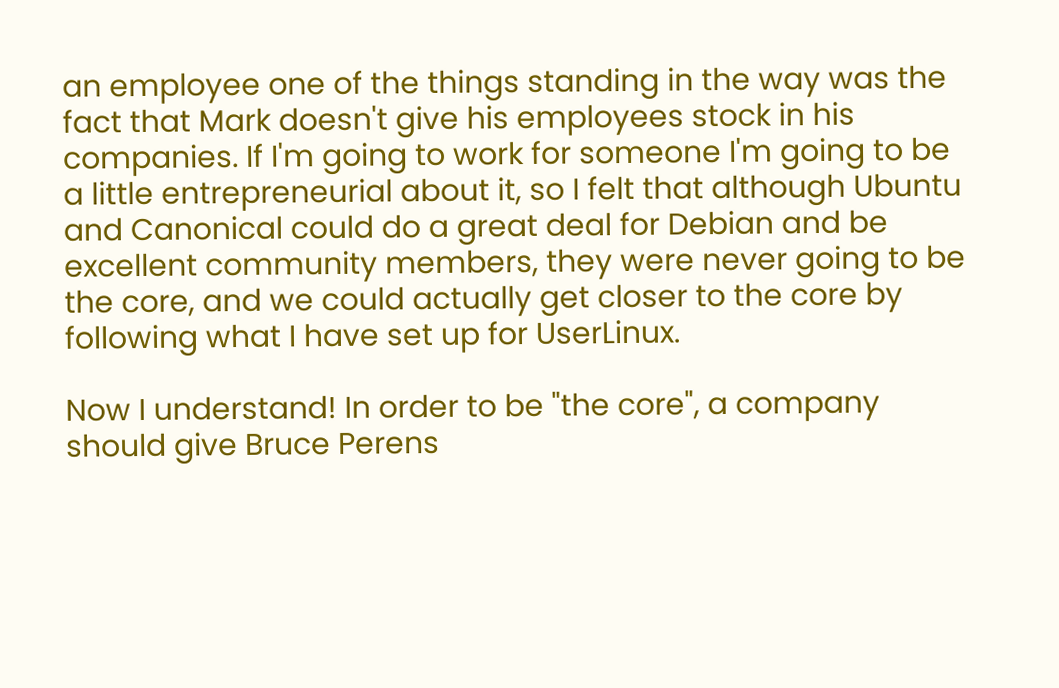an employee one of the things standing in the way was the fact that Mark doesn't give his employees stock in his companies. If I'm going to work for someone I'm going to be a little entrepreneurial about it, so I felt that although Ubuntu and Canonical could do a great deal for Debian and be excellent community members, they were never going to be the core, and we could actually get closer to the core by following what I have set up for UserLinux.

Now I understand! In order to be "the core", a company should give Bruce Perens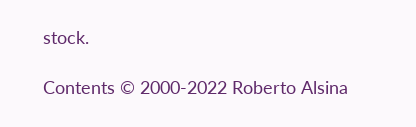stock.

Contents © 2000-2022 Roberto Alsina